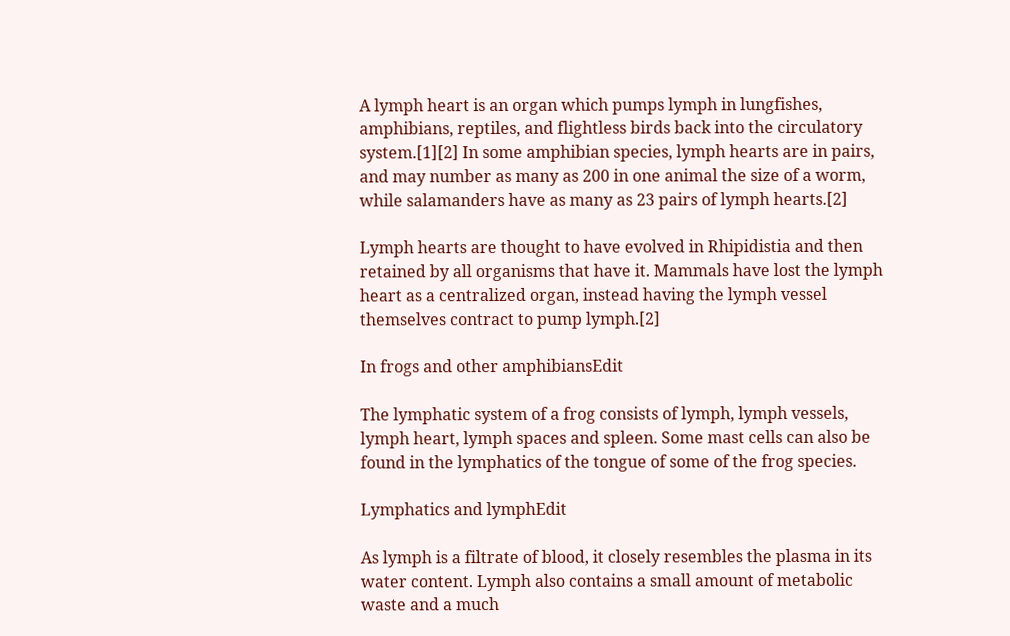A lymph heart is an organ which pumps lymph in lungfishes, amphibians, reptiles, and flightless birds back into the circulatory system.[1][2] In some amphibian species, lymph hearts are in pairs, and may number as many as 200 in one animal the size of a worm, while salamanders have as many as 23 pairs of lymph hearts.[2]

Lymph hearts are thought to have evolved in Rhipidistia and then retained by all organisms that have it. Mammals have lost the lymph heart as a centralized organ, instead having the lymph vessel themselves contract to pump lymph.[2]

In frogs and other amphibiansEdit

The lymphatic system of a frog consists of lymph, lymph vessels, lymph heart, lymph spaces and spleen. Some mast cells can also be found in the lymphatics of the tongue of some of the frog species.

Lymphatics and lymphEdit

As lymph is a filtrate of blood, it closely resembles the plasma in its water content. Lymph also contains a small amount of metabolic waste and a much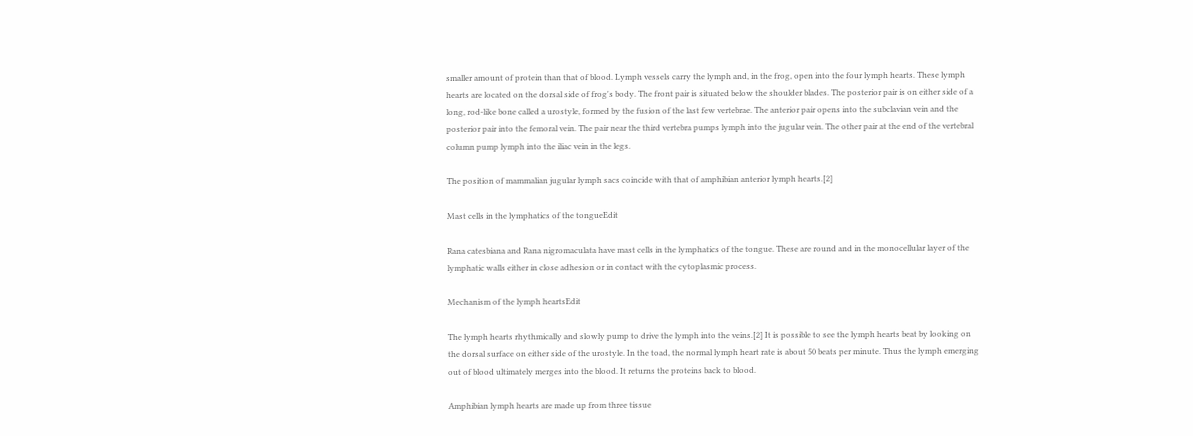smaller amount of protein than that of blood. Lymph vessels carry the lymph and, in the frog, open into the four lymph hearts. These lymph hearts are located on the dorsal side of frog's body. The front pair is situated below the shoulder blades. The posterior pair is on either side of a long, rod-like bone called a urostyle, formed by the fusion of the last few vertebrae. The anterior pair opens into the subclavian vein and the posterior pair into the femoral vein. The pair near the third vertebra pumps lymph into the jugular vein. The other pair at the end of the vertebral column pump lymph into the iliac vein in the legs.

The position of mammalian jugular lymph sacs coincide with that of amphibian anterior lymph hearts.[2]

Mast cells in the lymphatics of the tongueEdit

Rana catesbiana and Rana nigromaculata have mast cells in the lymphatics of the tongue. These are round and in the monocellular layer of the lymphatic walls either in close adhesion or in contact with the cytoplasmic process.

Mechanism of the lymph heartsEdit

The lymph hearts rhythmically and slowly pump to drive the lymph into the veins.[2] It is possible to see the lymph hearts beat by looking on the dorsal surface on either side of the urostyle. In the toad, the normal lymph heart rate is about 50 beats per minute. Thus the lymph emerging out of blood ultimately merges into the blood. It returns the proteins back to blood.

Amphibian lymph hearts are made up from three tissue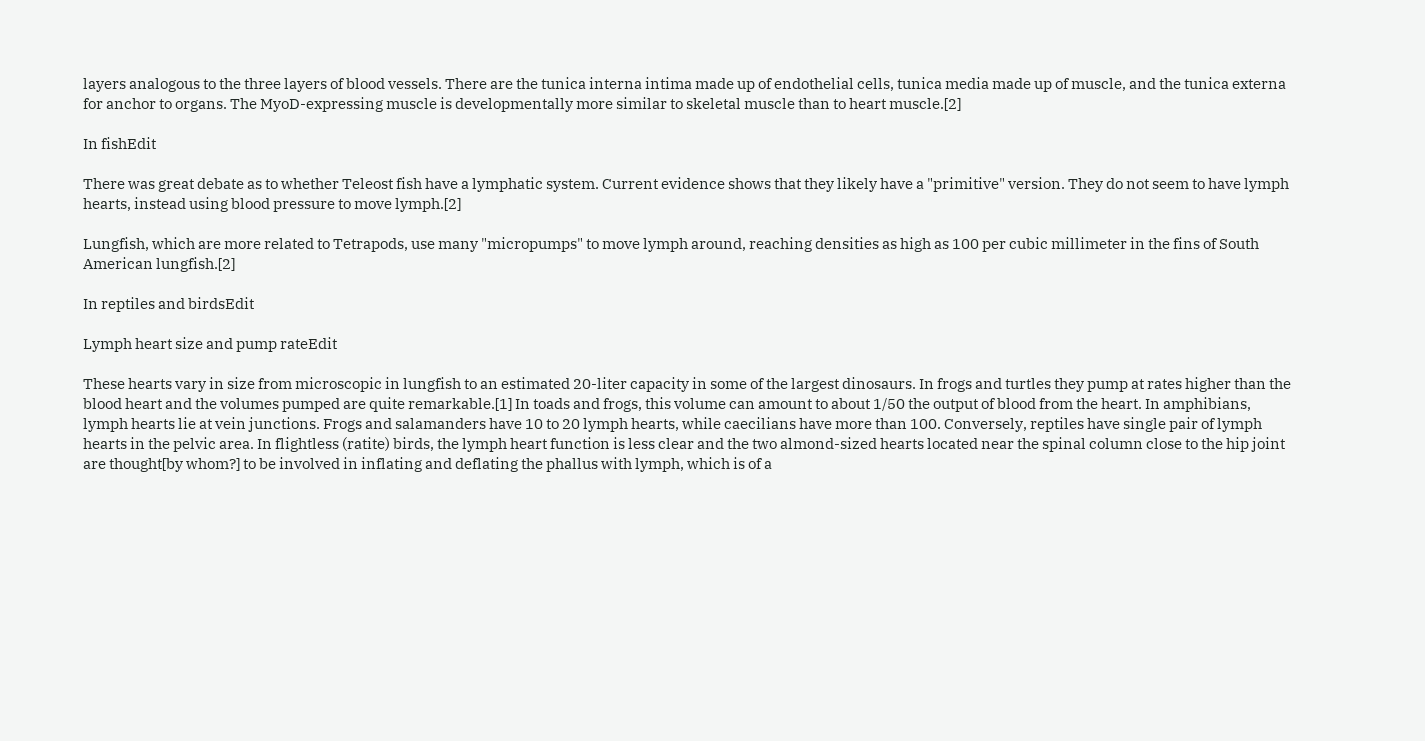layers analogous to the three layers of blood vessels. There are the tunica interna intima made up of endothelial cells, tunica media made up of muscle, and the tunica externa for anchor to organs. The MyoD-expressing muscle is developmentally more similar to skeletal muscle than to heart muscle.[2]

In fishEdit

There was great debate as to whether Teleost fish have a lymphatic system. Current evidence shows that they likely have a "primitive" version. They do not seem to have lymph hearts, instead using blood pressure to move lymph.[2]

Lungfish, which are more related to Tetrapods, use many "micropumps" to move lymph around, reaching densities as high as 100 per cubic millimeter in the fins of South American lungfish.[2]

In reptiles and birdsEdit

Lymph heart size and pump rateEdit

These hearts vary in size from microscopic in lungfish to an estimated 20-liter capacity in some of the largest dinosaurs. In frogs and turtles they pump at rates higher than the blood heart and the volumes pumped are quite remarkable.[1] In toads and frogs, this volume can amount to about 1/50 the output of blood from the heart. In amphibians, lymph hearts lie at vein junctions. Frogs and salamanders have 10 to 20 lymph hearts, while caecilians have more than 100. Conversely, reptiles have single pair of lymph hearts in the pelvic area. In flightless (ratite) birds, the lymph heart function is less clear and the two almond-sized hearts located near the spinal column close to the hip joint are thought[by whom?] to be involved in inflating and deflating the phallus with lymph, which is of a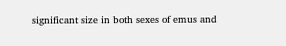significant size in both sexes of emus and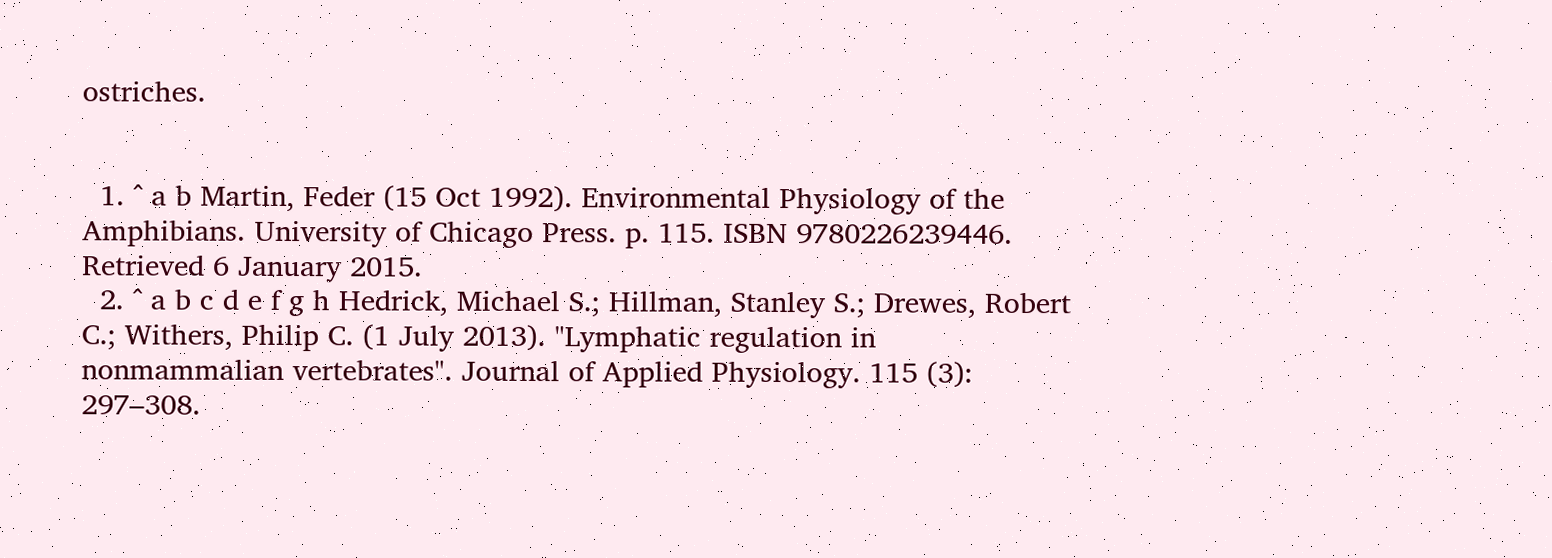ostriches.


  1. ^ a b Martin, Feder (15 Oct 1992). Environmental Physiology of the Amphibians. University of Chicago Press. p. 115. ISBN 9780226239446. Retrieved 6 January 2015.
  2. ^ a b c d e f g h Hedrick, Michael S.; Hillman, Stanley S.; Drewes, Robert C.; Withers, Philip C. (1 July 2013). "Lymphatic regulation in nonmammalian vertebrates". Journal of Applied Physiology. 115 (3): 297–308.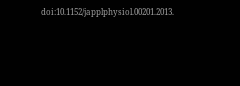doi:10.1152/japplphysiol.00201.2013.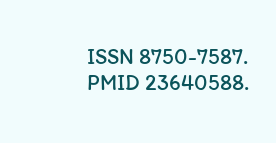ISSN 8750-7587. PMID 23640588.